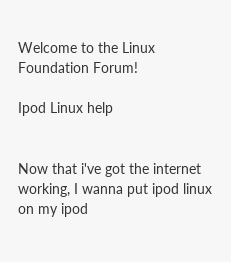Welcome to the Linux Foundation Forum!

Ipod Linux help


Now that i've got the internet working, I wanna put ipod linux on my ipod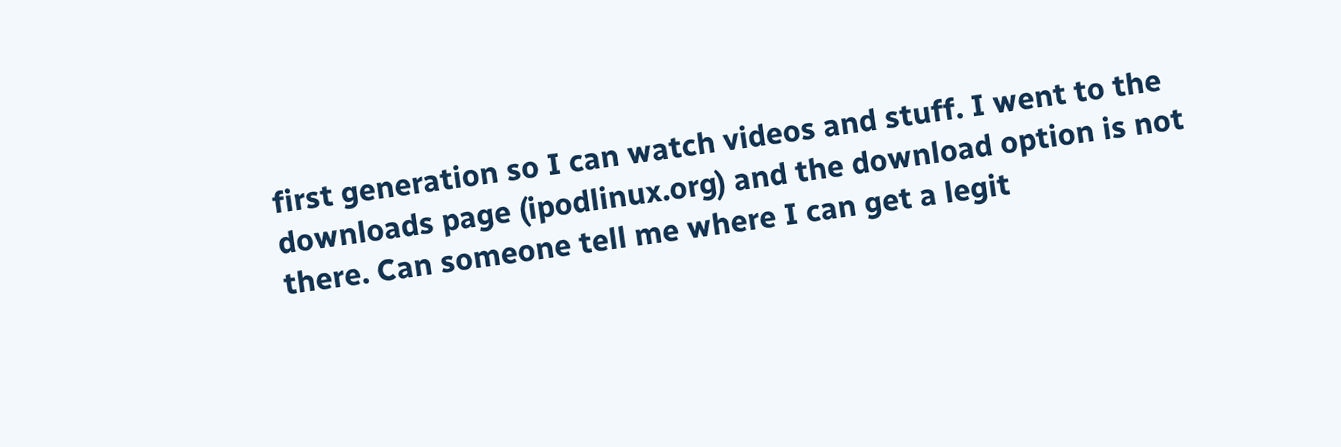first generation so I can watch videos and stuff. I went to the downloads page (ipodlinux.org) and the download option is not there. Can someone tell me where I can get a legit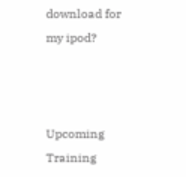download for my ipod?



Upcoming Training